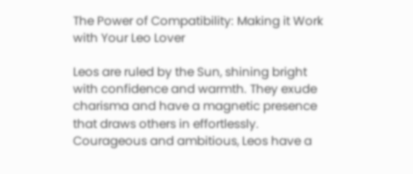The Power of Compatibility: Making it Work with Your Leo Lover

Leos are ruled by the Sun, shining bright with confidence and warmth. They exude charisma and have a magnetic presence that draws others in effortlessly. Courageous and ambitious, Leos have a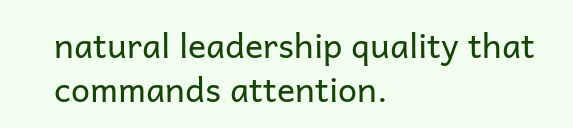natural leadership quality that commands attention.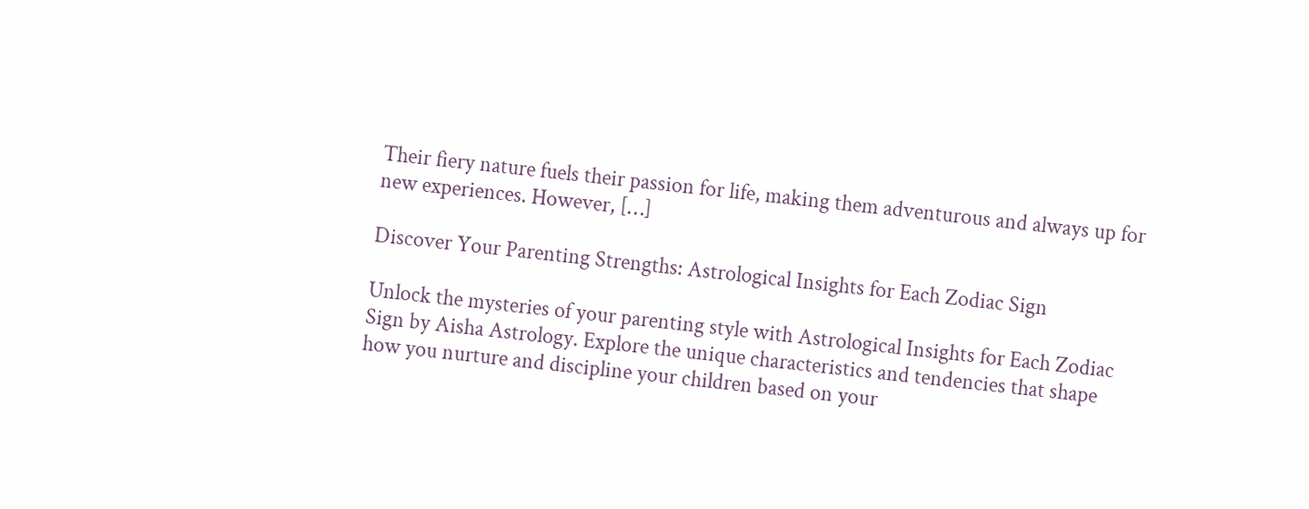Their fiery nature fuels their passion for life, making them adventurous and always up for new experiences. However, […]

Discover Your Parenting Strengths: Astrological Insights for Each Zodiac Sign

Unlock the mysteries of your parenting style with Astrological Insights for Each Zodiac Sign by Aisha Astrology. Explore the unique characteristics and tendencies that shape how you nurture and discipline your children based on your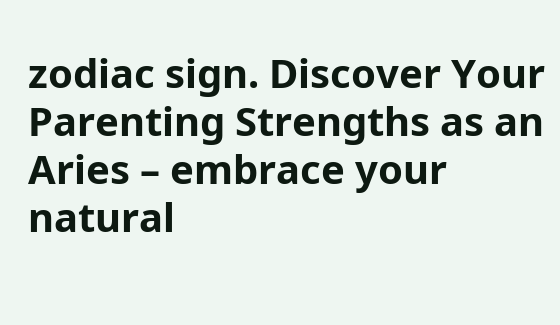zodiac sign. Discover Your Parenting Strengths as an Aries – embrace your natural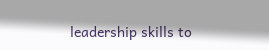leadership skills to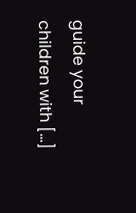guide your children with […]